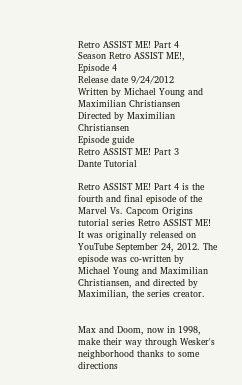Retro ASSIST ME! Part 4
Season Retro ASSIST ME!, Episode 4
Release date 9/24/2012
Written by Michael Young and
Maximilian Christiansen
Directed by Maximilian Christiansen
Episode guide
Retro ASSIST ME! Part 3
Dante Tutorial

Retro ASSIST ME! Part 4 is the fourth and final episode of the Marvel Vs. Capcom Origins tutorial series Retro ASSIST ME! It was originally released on YouTube September 24, 2012. The episode was co-written by Michael Young and Maximilian Christiansen, and directed by Maximilian, the series creator.


Max and Doom, now in 1998, make their way through Wesker's neighborhood thanks to some directions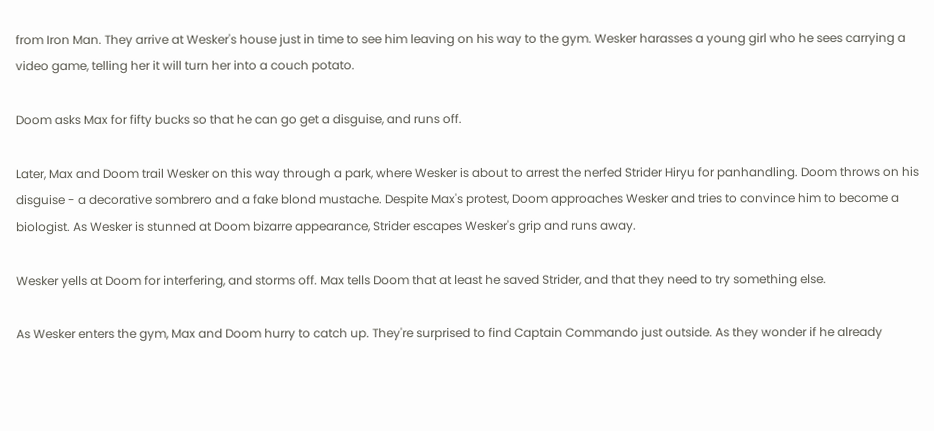from Iron Man. They arrive at Wesker's house just in time to see him leaving on his way to the gym. Wesker harasses a young girl who he sees carrying a video game, telling her it will turn her into a couch potato.

Doom asks Max for fifty bucks so that he can go get a disguise, and runs off.

Later, Max and Doom trail Wesker on this way through a park, where Wesker is about to arrest the nerfed Strider Hiryu for panhandling. Doom throws on his disguise - a decorative sombrero and a fake blond mustache. Despite Max's protest, Doom approaches Wesker and tries to convince him to become a biologist. As Wesker is stunned at Doom bizarre appearance, Strider escapes Wesker's grip and runs away.

Wesker yells at Doom for interfering, and storms off. Max tells Doom that at least he saved Strider, and that they need to try something else.

As Wesker enters the gym, Max and Doom hurry to catch up. They're surprised to find Captain Commando just outside. As they wonder if he already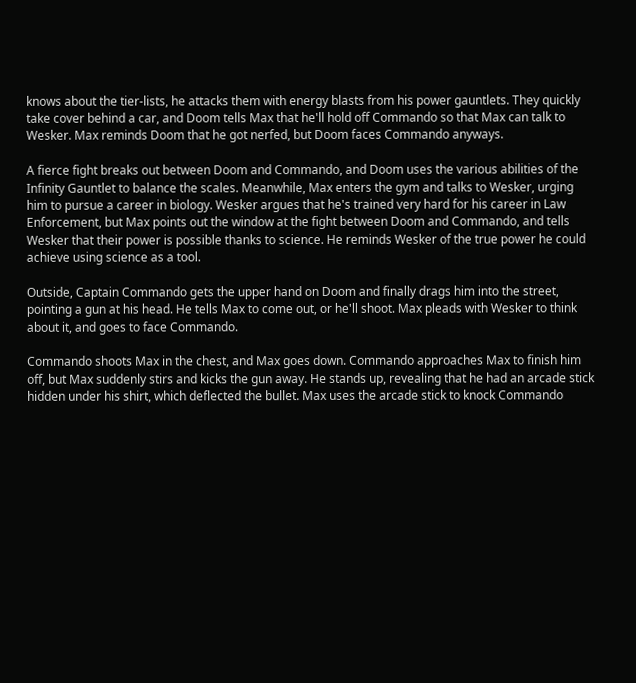knows about the tier-lists, he attacks them with energy blasts from his power gauntlets. They quickly take cover behind a car, and Doom tells Max that he'll hold off Commando so that Max can talk to Wesker. Max reminds Doom that he got nerfed, but Doom faces Commando anyways.

A fierce fight breaks out between Doom and Commando, and Doom uses the various abilities of the Infinity Gauntlet to balance the scales. Meanwhile, Max enters the gym and talks to Wesker, urging him to pursue a career in biology. Wesker argues that he's trained very hard for his career in Law Enforcement, but Max points out the window at the fight between Doom and Commando, and tells Wesker that their power is possible thanks to science. He reminds Wesker of the true power he could achieve using science as a tool.

Outside, Captain Commando gets the upper hand on Doom and finally drags him into the street, pointing a gun at his head. He tells Max to come out, or he'll shoot. Max pleads with Wesker to think about it, and goes to face Commando.

Commando shoots Max in the chest, and Max goes down. Commando approaches Max to finish him off, but Max suddenly stirs and kicks the gun away. He stands up, revealing that he had an arcade stick hidden under his shirt, which deflected the bullet. Max uses the arcade stick to knock Commando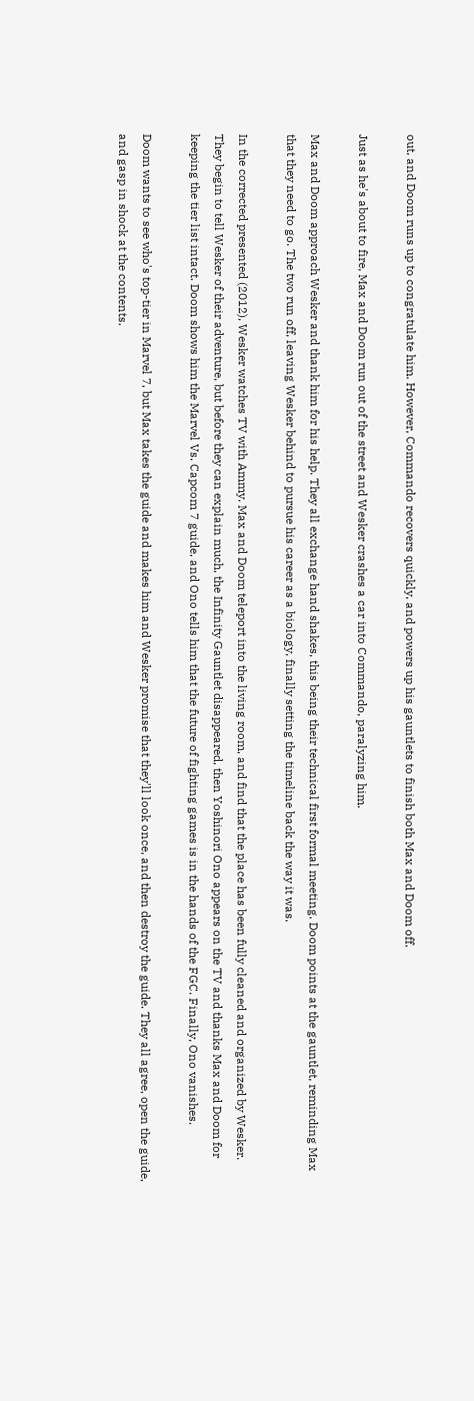out, and Doom runs up to congratulate him. However, Commando recovers quickly, and powers up his gauntlets to finish both Max and Doom off.

Just as he's about to fire, Max and Doom run out of the street and Wesker crashes a car into Commando, paralyzing him.

Max and Doom approach Wesker and thank him for his help. They all exchange hand shakes, this being their technical first formal meeting. Doom points at the gauntlet, reminding Max that they need to go. The two run off, leaving Wesker behind to pursue his career as a biology, finally setting the timeline back the way it was.

In the corrected presented (2012), Wesker watches TV with Ammy. Max and Doom teleport into the living room, and find that the place has been fully cleaned and organized by Wesker. They begin to tell Wesker of their adventure, but before they can explain much, the Infinity Gauntlet disappeared, then Yoshinori Ono appears on the TV and thanks Max and Doom for keeping the tier list intact. Doom shows him the Marvel Vs. Capcom 7 guide, and Ono tells him that the future of fighting games is in the hands of the FGC. Finally, Ono vanishes.

Doom wants to see who's top-tier in Marvel 7, but Max takes the guide and makes him and Wesker promise that they'll look once, and then destroy the guide. They all agree, open the guide, and gasp in shock at the contents.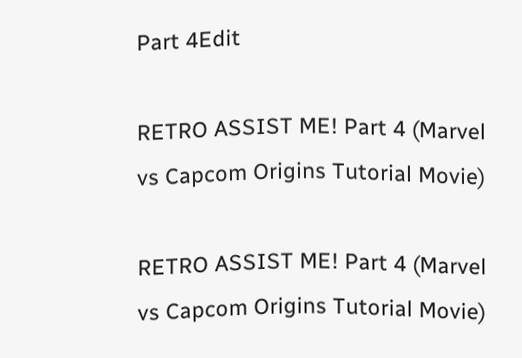Part 4Edit

RETRO ASSIST ME! Part 4 (Marvel vs Capcom Origins Tutorial Movie)

RETRO ASSIST ME! Part 4 (Marvel vs Capcom Origins Tutorial Movie)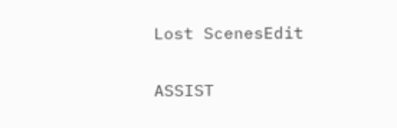Lost ScenesEdit

ASSIST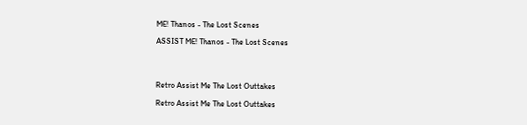ME! Thanos - The Lost Scenes

ASSIST ME! Thanos - The Lost Scenes




Retro Assist Me The Lost Outtakes

Retro Assist Me The Lost Outtakes